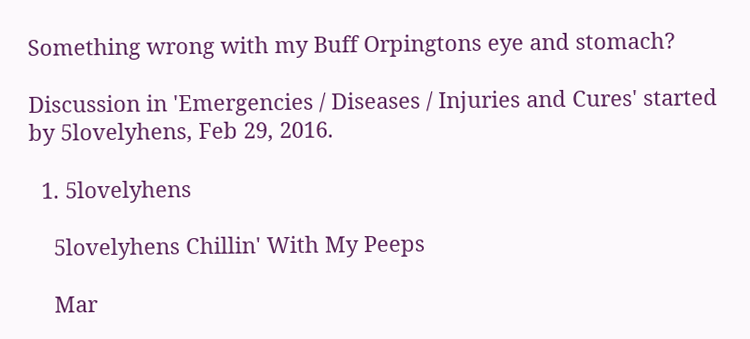Something wrong with my Buff Orpingtons eye and stomach?

Discussion in 'Emergencies / Diseases / Injuries and Cures' started by 5lovelyhens, Feb 29, 2016.

  1. 5lovelyhens

    5lovelyhens Chillin' With My Peeps

    Mar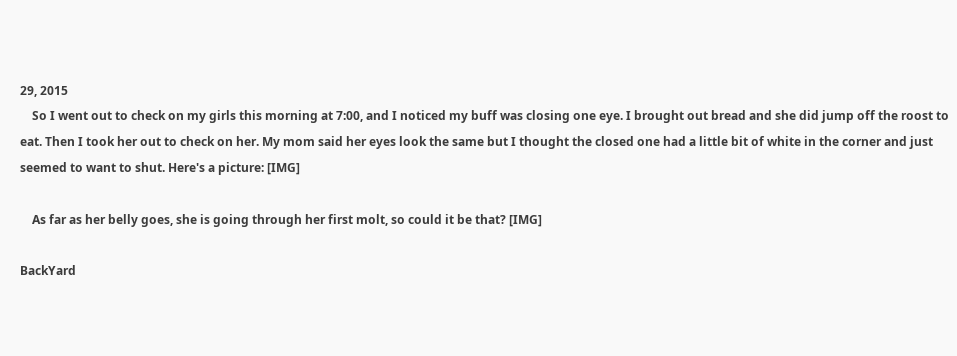29, 2015
    So I went out to check on my girls this morning at 7:00, and I noticed my buff was closing one eye. I brought out bread and she did jump off the roost to eat. Then I took her out to check on her. My mom said her eyes look the same but I thought the closed one had a little bit of white in the corner and just seemed to want to shut. Here's a picture: [IMG]

    As far as her belly goes, she is going through her first molt, so could it be that? [IMG]

BackYard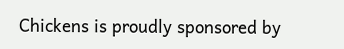Chickens is proudly sponsored by